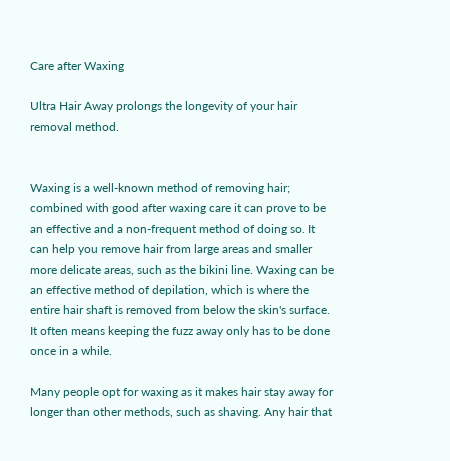Care after Waxing

Ultra Hair Away prolongs the longevity of your hair removal method.


Waxing is a well-known method of removing hair; combined with good after waxing care it can prove to be an effective and a non-frequent method of doing so. It can help you remove hair from large areas and smaller more delicate areas, such as the bikini line. Waxing can be an effective method of depilation, which is where the entire hair shaft is removed from below the skin's surface. It often means keeping the fuzz away only has to be done once in a while.

Many people opt for waxing as it makes hair stay away for longer than other methods, such as shaving. Any hair that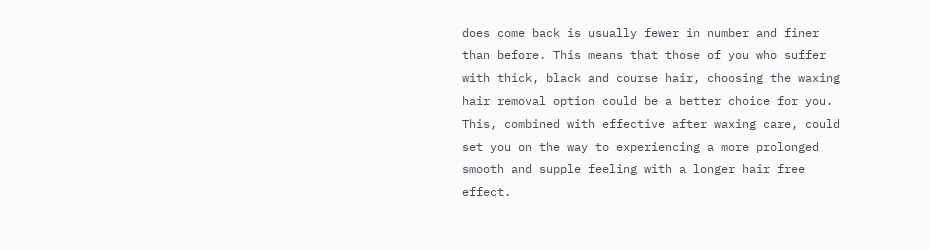does come back is usually fewer in number and finer than before. This means that those of you who suffer with thick, black and course hair, choosing the waxing hair removal option could be a better choice for you. This, combined with effective after waxing care, could set you on the way to experiencing a more prolonged smooth and supple feeling with a longer hair free effect.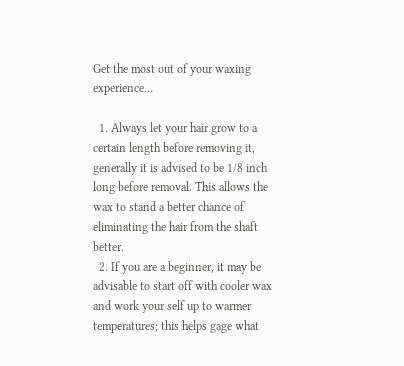Get the most out of your waxing experience…

  1. Always let your hair grow to a certain length before removing it, generally it is advised to be 1/8 inch long before removal. This allows the wax to stand a better chance of eliminating the hair from the shaft better.
  2. If you are a beginner, it may be advisable to start off with cooler wax and work your self up to warmer temperatures; this helps gage what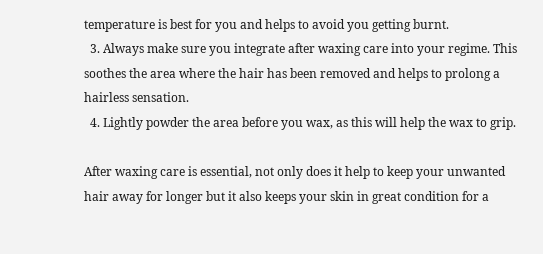temperature is best for you and helps to avoid you getting burnt.
  3. Always make sure you integrate after waxing care into your regime. This soothes the area where the hair has been removed and helps to prolong a hairless sensation.
  4. Lightly powder the area before you wax, as this will help the wax to grip.

After waxing care is essential, not only does it help to keep your unwanted hair away for longer but it also keeps your skin in great condition for a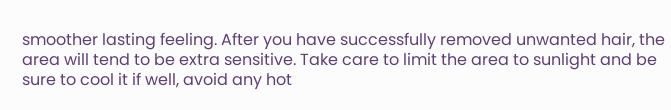smoother lasting feeling. After you have successfully removed unwanted hair, the area will tend to be extra sensitive. Take care to limit the area to sunlight and be sure to cool it if well, avoid any hot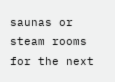saunas or steam rooms for the next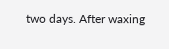two days. After waxing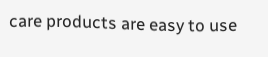care products are easy to use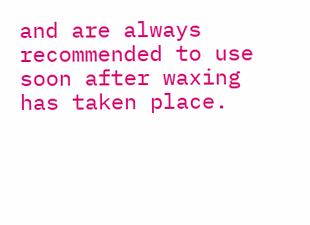and are always recommended to use soon after waxing has taken place.